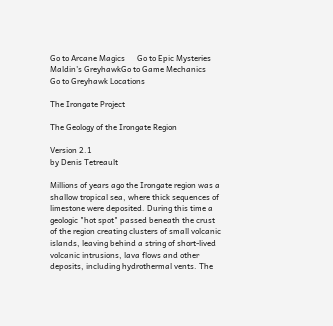Go to Arcane Magics      Go to Epic Mysteries   Maldin's GreyhawkGo to Game Mechanics     Go to Greyhawk Locations

The Irongate Project

The Geology of the Irongate Region

Version 2.1
by Denis Tetreault

Millions of years ago the Irongate region was a shallow tropical sea, where thick sequences of limestone were deposited. During this time a geologic "hot spot" passed beneath the crust of the region creating clusters of small volcanic islands, leaving behind a string of short-lived volcanic intrusions, lava flows and other deposits, including hydrothermal vents. The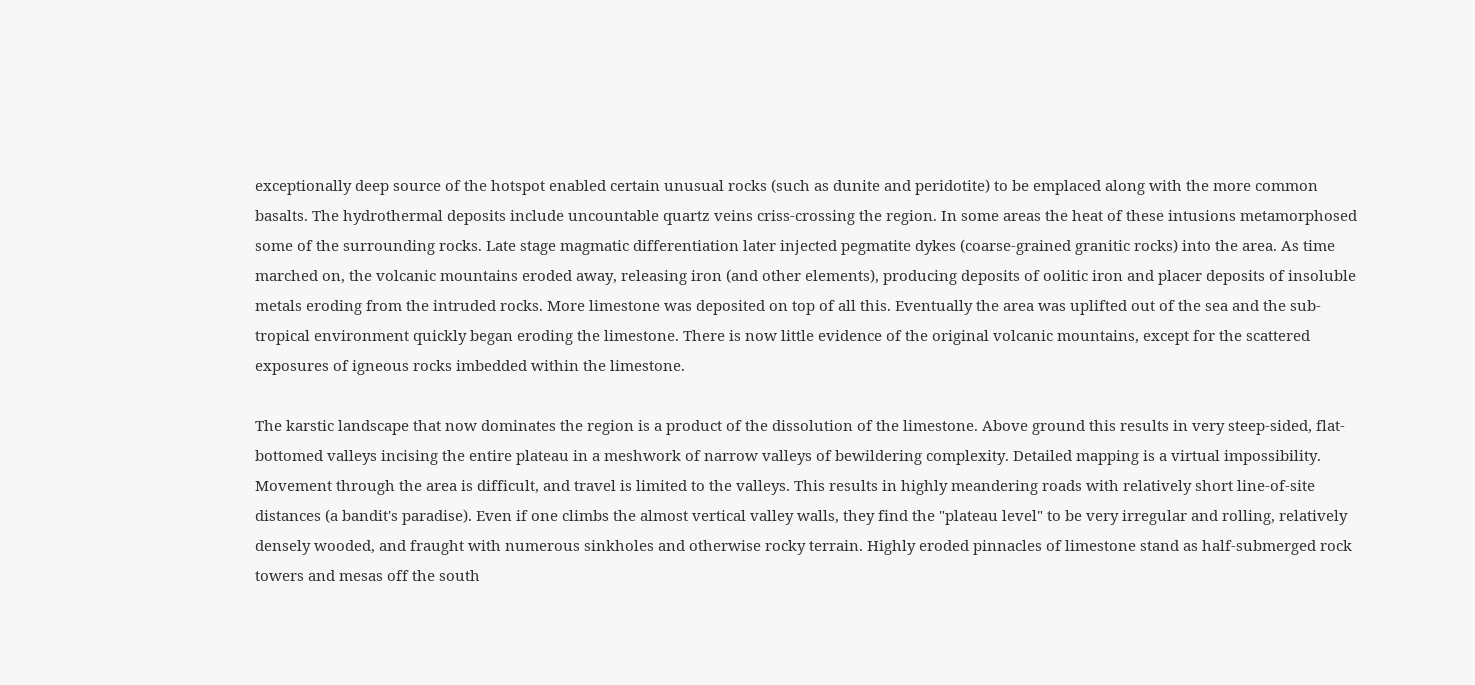exceptionally deep source of the hotspot enabled certain unusual rocks (such as dunite and peridotite) to be emplaced along with the more common basalts. The hydrothermal deposits include uncountable quartz veins criss-crossing the region. In some areas the heat of these intusions metamorphosed some of the surrounding rocks. Late stage magmatic differentiation later injected pegmatite dykes (coarse-grained granitic rocks) into the area. As time marched on, the volcanic mountains eroded away, releasing iron (and other elements), producing deposits of oolitic iron and placer deposits of insoluble metals eroding from the intruded rocks. More limestone was deposited on top of all this. Eventually the area was uplifted out of the sea and the sub-tropical environment quickly began eroding the limestone. There is now little evidence of the original volcanic mountains, except for the scattered exposures of igneous rocks imbedded within the limestone.

The karstic landscape that now dominates the region is a product of the dissolution of the limestone. Above ground this results in very steep-sided, flat-bottomed valleys incising the entire plateau in a meshwork of narrow valleys of bewildering complexity. Detailed mapping is a virtual impossibility. Movement through the area is difficult, and travel is limited to the valleys. This results in highly meandering roads with relatively short line-of-site distances (a bandit's paradise). Even if one climbs the almost vertical valley walls, they find the "plateau level" to be very irregular and rolling, relatively densely wooded, and fraught with numerous sinkholes and otherwise rocky terrain. Highly eroded pinnacles of limestone stand as half-submerged rock towers and mesas off the south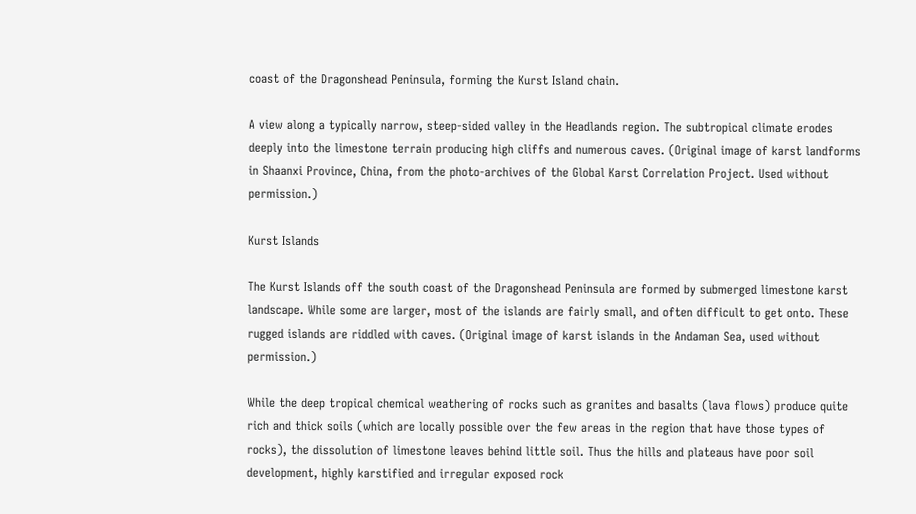coast of the Dragonshead Peninsula, forming the Kurst Island chain.

A view along a typically narrow, steep-sided valley in the Headlands region. The subtropical climate erodes deeply into the limestone terrain producing high cliffs and numerous caves. (Original image of karst landforms in Shaanxi Province, China, from the photo-archives of the Global Karst Correlation Project. Used without permission.)

Kurst Islands

The Kurst Islands off the south coast of the Dragonshead Peninsula are formed by submerged limestone karst landscape. While some are larger, most of the islands are fairly small, and often difficult to get onto. These rugged islands are riddled with caves. (Original image of karst islands in the Andaman Sea, used without permission.)

While the deep tropical chemical weathering of rocks such as granites and basalts (lava flows) produce quite rich and thick soils (which are locally possible over the few areas in the region that have those types of rocks), the dissolution of limestone leaves behind little soil. Thus the hills and plateaus have poor soil development, highly karstified and irregular exposed rock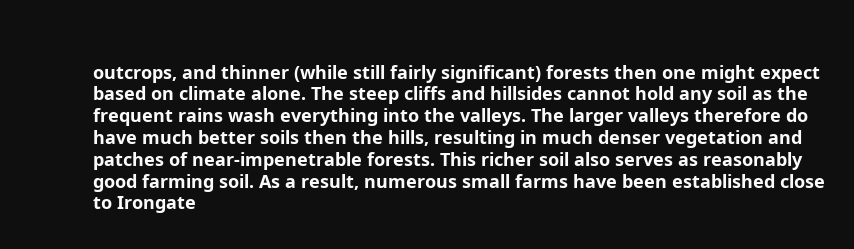outcrops, and thinner (while still fairly significant) forests then one might expect based on climate alone. The steep cliffs and hillsides cannot hold any soil as the frequent rains wash everything into the valleys. The larger valleys therefore do have much better soils then the hills, resulting in much denser vegetation and patches of near-impenetrable forests. This richer soil also serves as reasonably good farming soil. As a result, numerous small farms have been established close to Irongate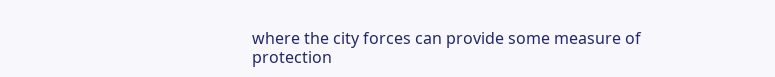where the city forces can provide some measure of protection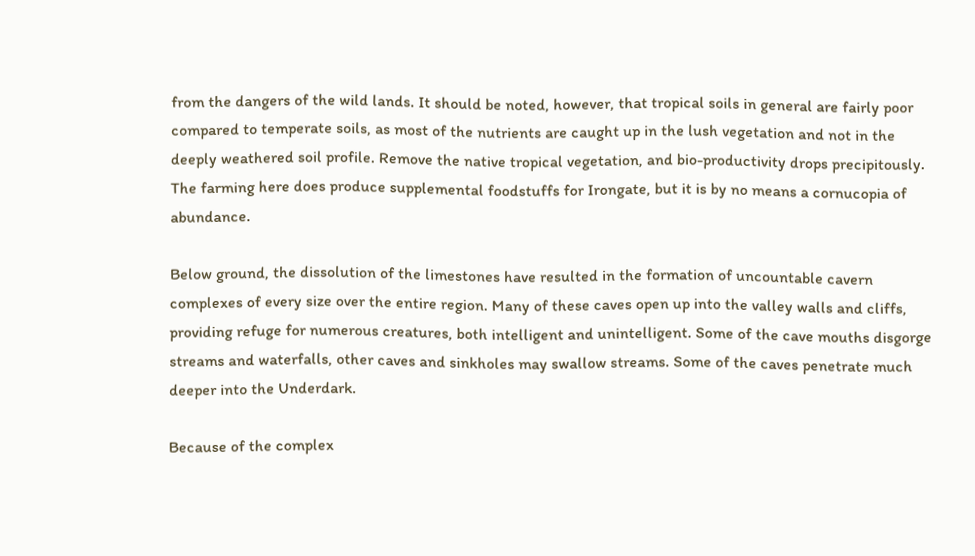from the dangers of the wild lands. It should be noted, however, that tropical soils in general are fairly poor compared to temperate soils, as most of the nutrients are caught up in the lush vegetation and not in the deeply weathered soil profile. Remove the native tropical vegetation, and bio-productivity drops precipitously. The farming here does produce supplemental foodstuffs for Irongate, but it is by no means a cornucopia of abundance.

Below ground, the dissolution of the limestones have resulted in the formation of uncountable cavern complexes of every size over the entire region. Many of these caves open up into the valley walls and cliffs, providing refuge for numerous creatures, both intelligent and unintelligent. Some of the cave mouths disgorge streams and waterfalls, other caves and sinkholes may swallow streams. Some of the caves penetrate much deeper into the Underdark.

Because of the complex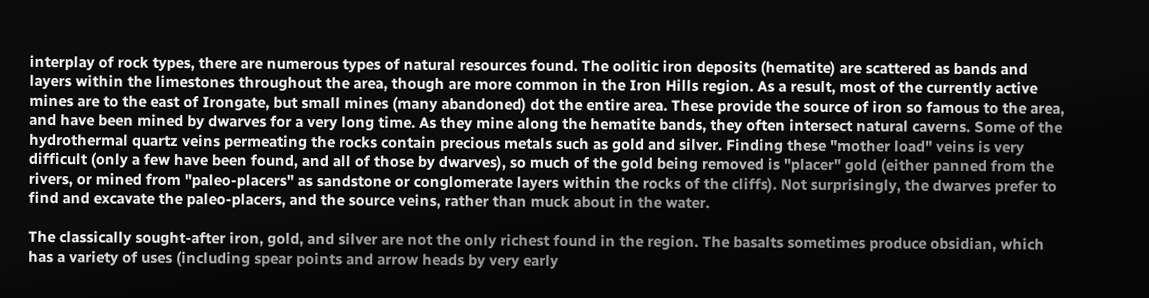interplay of rock types, there are numerous types of natural resources found. The oolitic iron deposits (hematite) are scattered as bands and layers within the limestones throughout the area, though are more common in the Iron Hills region. As a result, most of the currently active mines are to the east of Irongate, but small mines (many abandoned) dot the entire area. These provide the source of iron so famous to the area, and have been mined by dwarves for a very long time. As they mine along the hematite bands, they often intersect natural caverns. Some of the hydrothermal quartz veins permeating the rocks contain precious metals such as gold and silver. Finding these "mother load" veins is very difficult (only a few have been found, and all of those by dwarves), so much of the gold being removed is "placer" gold (either panned from the rivers, or mined from "paleo-placers" as sandstone or conglomerate layers within the rocks of the cliffs). Not surprisingly, the dwarves prefer to find and excavate the paleo-placers, and the source veins, rather than muck about in the water.

The classically sought-after iron, gold, and silver are not the only richest found in the region. The basalts sometimes produce obsidian, which has a variety of uses (including spear points and arrow heads by very early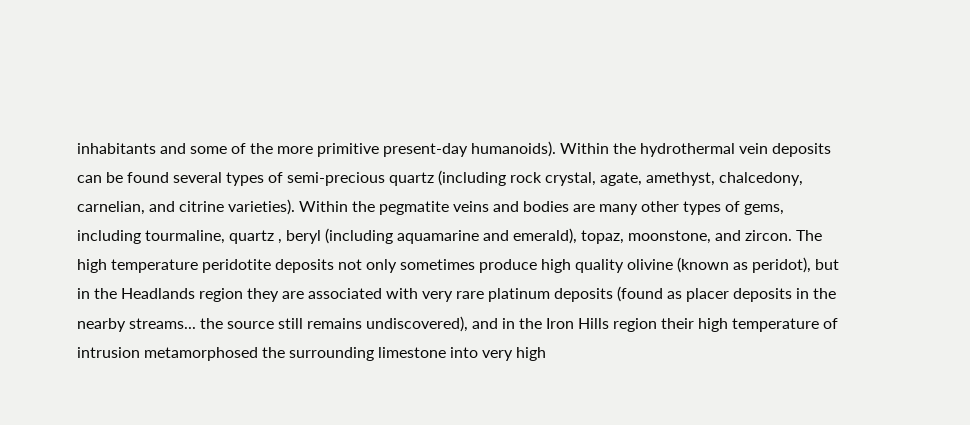inhabitants and some of the more primitive present-day humanoids). Within the hydrothermal vein deposits can be found several types of semi-precious quartz (including rock crystal, agate, amethyst, chalcedony, carnelian, and citrine varieties). Within the pegmatite veins and bodies are many other types of gems, including tourmaline, quartz , beryl (including aquamarine and emerald), topaz, moonstone, and zircon. The high temperature peridotite deposits not only sometimes produce high quality olivine (known as peridot), but in the Headlands region they are associated with very rare platinum deposits (found as placer deposits in the nearby streams... the source still remains undiscovered), and in the Iron Hills region their high temperature of intrusion metamorphosed the surrounding limestone into very high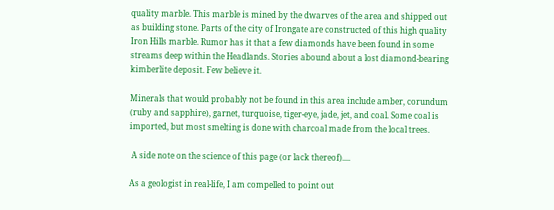quality marble. This marble is mined by the dwarves of the area and shipped out as building stone. Parts of the city of Irongate are constructed of this high quality Iron Hills marble. Rumor has it that a few diamonds have been found in some streams deep within the Headlands. Stories abound about a lost diamond-bearing kimberlite deposit. Few believe it.

Minerals that would probably not be found in this area include amber, corundum (ruby and sapphire), garnet, turquoise, tiger-eye, jade, jet, and coal. Some coal is imported, but most smelting is done with charcoal made from the local trees.

 A side note on the science of this page (or lack thereof)....

As a geologist in real-life, I am compelled to point out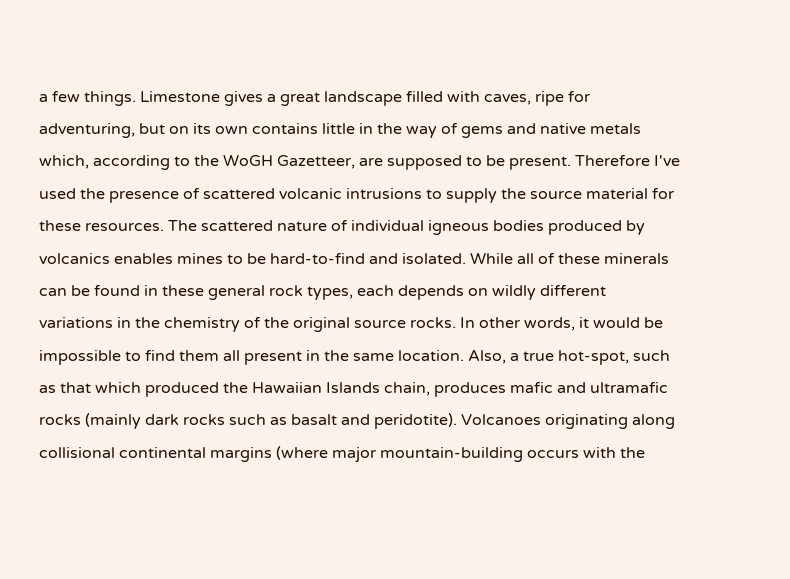a few things. Limestone gives a great landscape filled with caves, ripe for adventuring, but on its own contains little in the way of gems and native metals which, according to the WoGH Gazetteer, are supposed to be present. Therefore I've used the presence of scattered volcanic intrusions to supply the source material for these resources. The scattered nature of individual igneous bodies produced by volcanics enables mines to be hard-to-find and isolated. While all of these minerals can be found in these general rock types, each depends on wildly different variations in the chemistry of the original source rocks. In other words, it would be impossible to find them all present in the same location. Also, a true hot-spot, such as that which produced the Hawaiian Islands chain, produces mafic and ultramafic rocks (mainly dark rocks such as basalt and peridotite). Volcanoes originating along collisional continental margins (where major mountain-building occurs with the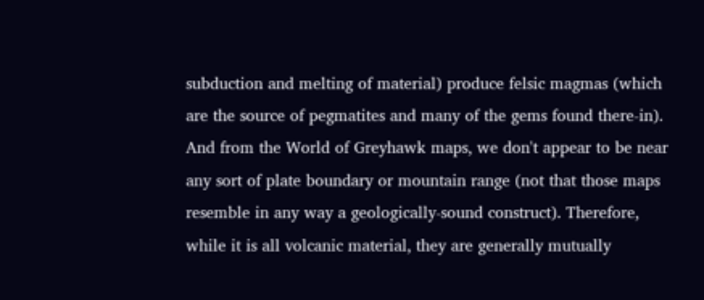subduction and melting of material) produce felsic magmas (which are the source of pegmatites and many of the gems found there-in). And from the World of Greyhawk maps, we don't appear to be near any sort of plate boundary or mountain range (not that those maps resemble in any way a geologically-sound construct). Therefore, while it is all volcanic material, they are generally mutually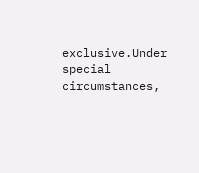exclusive.Under special circumstances,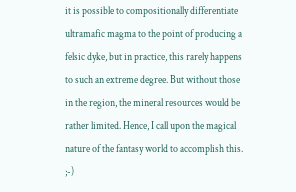it is possible to compositionally differentiate ultramafic magma to the point of producing a felsic dyke, but in practice, this rarely happens to such an extreme degree. But without those in the region, the mineral resources would be rather limited. Hence, I call upon the magical nature of the fantasy world to accomplish this. ;-)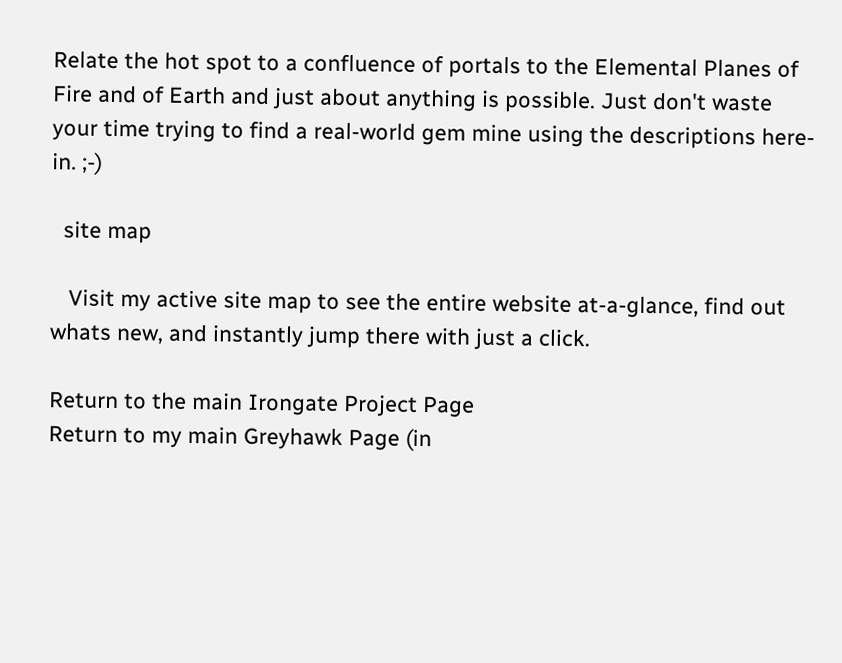Relate the hot spot to a confluence of portals to the Elemental Planes of Fire and of Earth and just about anything is possible. Just don't waste your time trying to find a real-world gem mine using the descriptions here-in. ;-)

  site map

   Visit my active site map to see the entire website at-a-glance, find out whats new, and instantly jump there with just a click.

Return to the main Irongate Project Page
Return to my main Greyhawk Page (in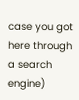case you got here through a search engine)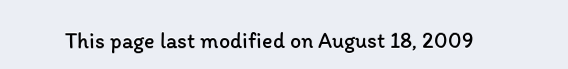This page last modified on August 18, 2009